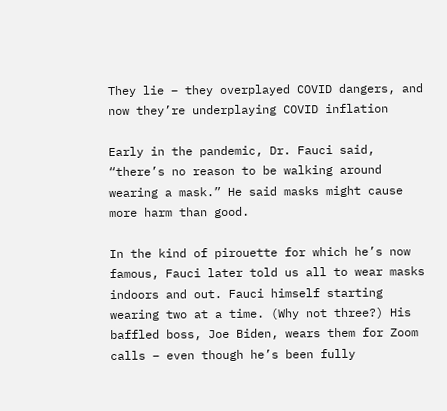They lie – they overplayed COVID dangers, and now they’re underplaying COVID inflation

Early in the pandemic, Dr. Fauci said, “there’s no reason to be walking around wearing a mask.” He said masks might cause more harm than good.

In the kind of pirouette for which he’s now famous, Fauci later told us all to wear masks indoors and out. Fauci himself starting wearing two at a time. (Why not three?) His baffled boss, Joe Biden, wears them for Zoom calls – even though he’s been fully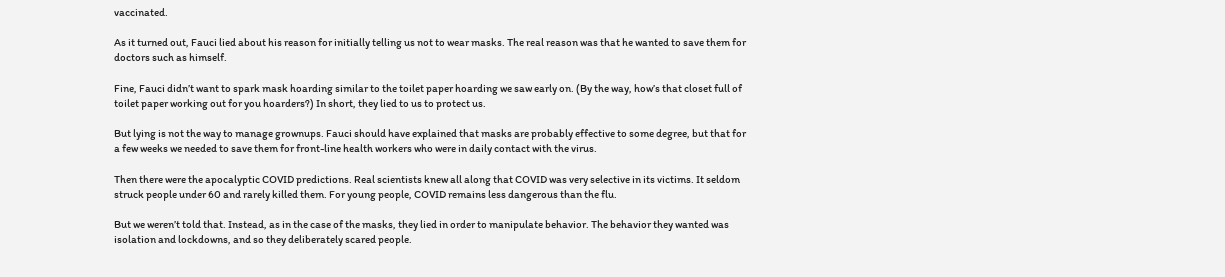vaccinated.

As it turned out, Fauci lied about his reason for initially telling us not to wear masks. The real reason was that he wanted to save them for doctors such as himself.

Fine, Fauci didn’t want to spark mask hoarding similar to the toilet paper hoarding we saw early on. (By the way, how’s that closet full of toilet paper working out for you hoarders?) In short, they lied to us to protect us.

But lying is not the way to manage grownups. Fauci should have explained that masks are probably effective to some degree, but that for a few weeks we needed to save them for front-line health workers who were in daily contact with the virus.

Then there were the apocalyptic COVID predictions. Real scientists knew all along that COVID was very selective in its victims. It seldom struck people under 60 and rarely killed them. For young people, COVID remains less dangerous than the flu.

But we weren’t told that. Instead, as in the case of the masks, they lied in order to manipulate behavior. The behavior they wanted was isolation and lockdowns, and so they deliberately scared people.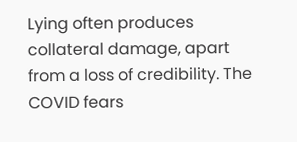Lying often produces collateral damage, apart from a loss of credibility. The COVID fears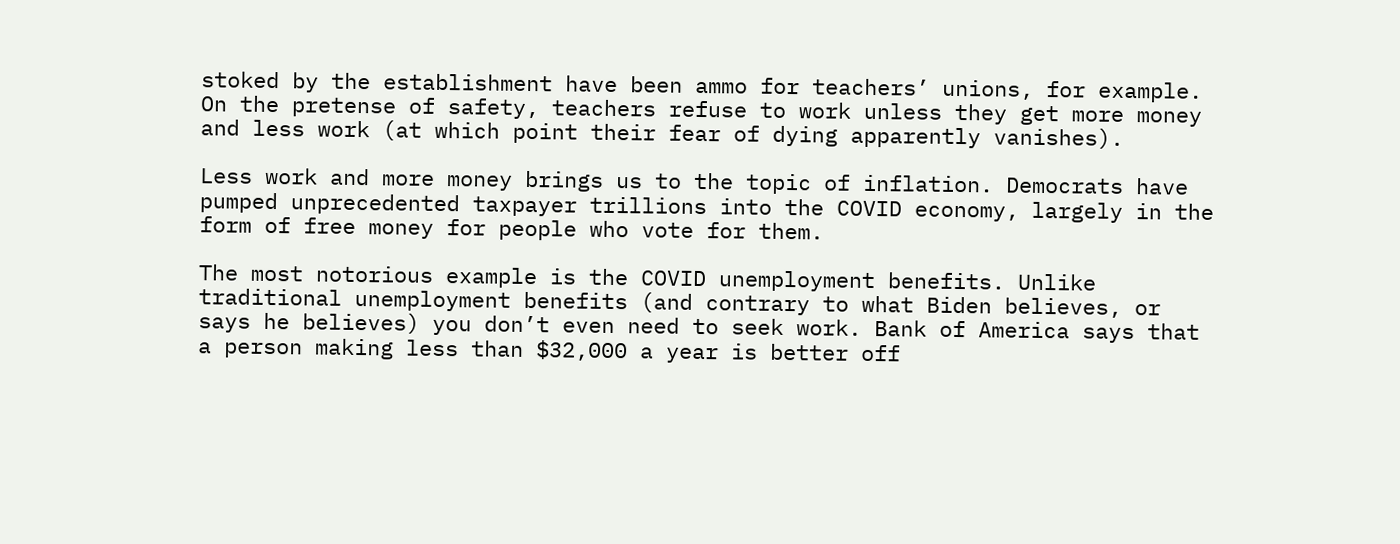stoked by the establishment have been ammo for teachers’ unions, for example. On the pretense of safety, teachers refuse to work unless they get more money and less work (at which point their fear of dying apparently vanishes).

Less work and more money brings us to the topic of inflation. Democrats have pumped unprecedented taxpayer trillions into the COVID economy, largely in the form of free money for people who vote for them.

The most notorious example is the COVID unemployment benefits. Unlike traditional unemployment benefits (and contrary to what Biden believes, or says he believes) you don’t even need to seek work. Bank of America says that a person making less than $32,000 a year is better off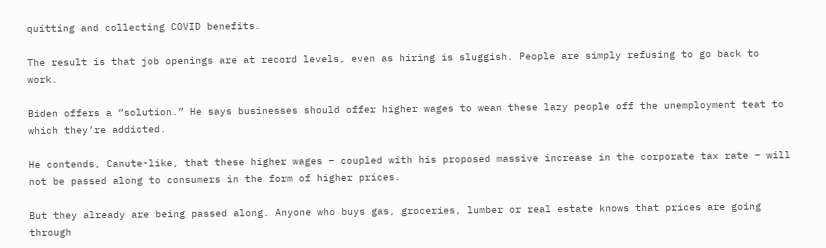quitting and collecting COVID benefits.

The result is that job openings are at record levels, even as hiring is sluggish. People are simply refusing to go back to work.

Biden offers a “solution.” He says businesses should offer higher wages to wean these lazy people off the unemployment teat to which they’re addicted.

He contends, Canute-like, that these higher wages – coupled with his proposed massive increase in the corporate tax rate – will not be passed along to consumers in the form of higher prices.

But they already are being passed along. Anyone who buys gas, groceries, lumber or real estate knows that prices are going through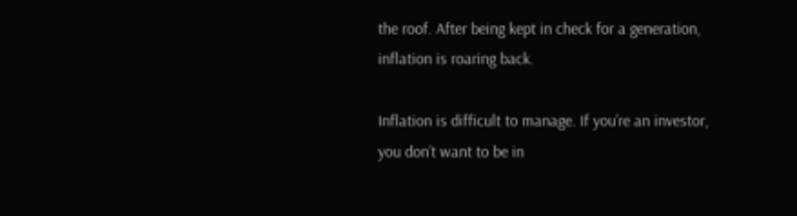the roof. After being kept in check for a generation, inflation is roaring back.

Inflation is difficult to manage. If you’re an investor, you don’t want to be in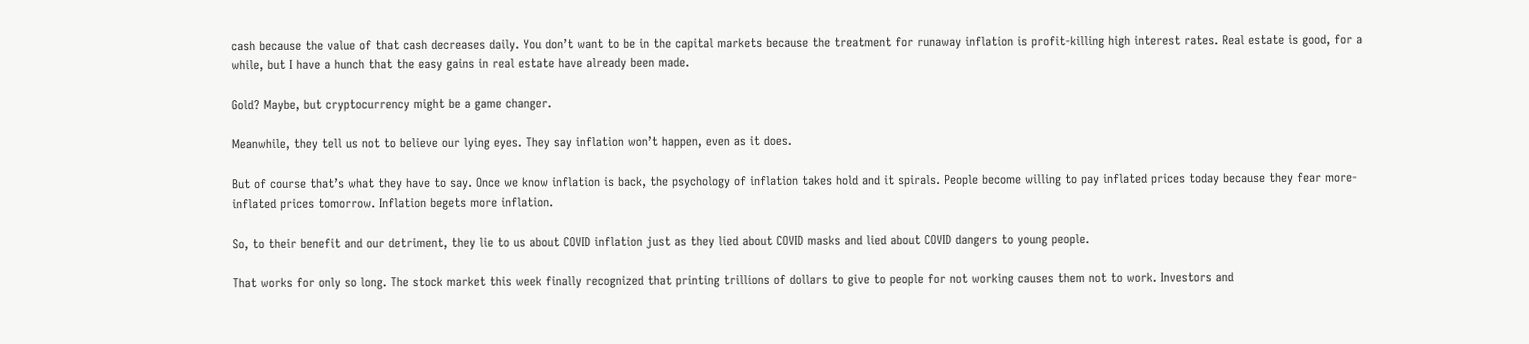cash because the value of that cash decreases daily. You don’t want to be in the capital markets because the treatment for runaway inflation is profit-killing high interest rates. Real estate is good, for a while, but I have a hunch that the easy gains in real estate have already been made.

Gold? Maybe, but cryptocurrency might be a game changer.

Meanwhile, they tell us not to believe our lying eyes. They say inflation won’t happen, even as it does.

But of course that’s what they have to say. Once we know inflation is back, the psychology of inflation takes hold and it spirals. People become willing to pay inflated prices today because they fear more-inflated prices tomorrow. Inflation begets more inflation.

So, to their benefit and our detriment, they lie to us about COVID inflation just as they lied about COVID masks and lied about COVID dangers to young people.

That works for only so long. The stock market this week finally recognized that printing trillions of dollars to give to people for not working causes them not to work. Investors and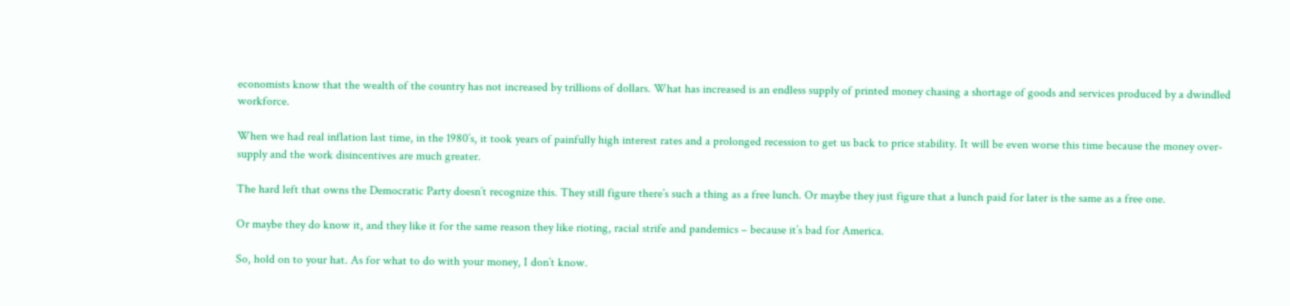economists know that the wealth of the country has not increased by trillions of dollars. What has increased is an endless supply of printed money chasing a shortage of goods and services produced by a dwindled workforce.

When we had real inflation last time, in the 1980’s, it took years of painfully high interest rates and a prolonged recession to get us back to price stability. It will be even worse this time because the money over-supply and the work disincentives are much greater.

The hard left that owns the Democratic Party doesn’t recognize this. They still figure there’s such a thing as a free lunch. Or maybe they just figure that a lunch paid for later is the same as a free one.

Or maybe they do know it, and they like it for the same reason they like rioting, racial strife and pandemics – because it’s bad for America.

So, hold on to your hat. As for what to do with your money, I don’t know.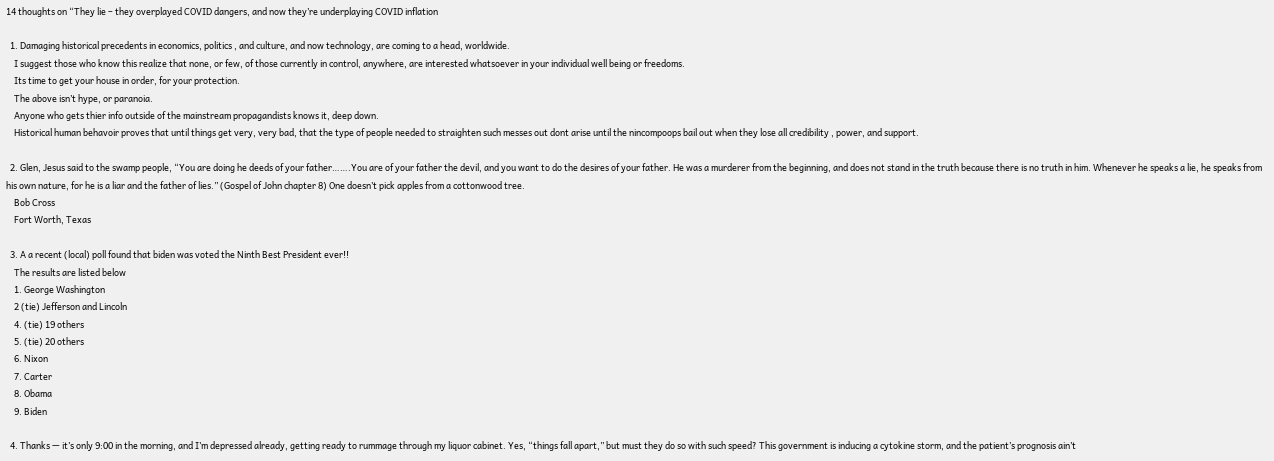14 thoughts on “They lie – they overplayed COVID dangers, and now they’re underplaying COVID inflation

  1. Damaging historical precedents in economics, politics , and culture, and now technology, are coming to a head, worldwide.
    I suggest those who know this realize that none, or few, of those currently in control, anywhere, are interested whatsoever in your individual well being or freedoms.
    Its time to get your house in order, for your protection.
    The above isn’t hype, or paranoia.
    Anyone who gets thier info outside of the mainstream propagandists knows it, deep down.
    Historical human behavoir proves that until things get very, very bad, that the type of people needed to straighten such messes out dont arise until the nincompoops bail out when they lose all credibility , power, and support.

  2. Glen, Jesus said to the swamp people, “You are doing he deeds of your father…….You are of your father the devil, and you want to do the desires of your father. He was a murderer from the beginning, and does not stand in the truth because there is no truth in him. Whenever he speaks a lie, he speaks from his own nature, for he is a liar and the father of lies.” (Gospel of John chapter 8) One doesn’t pick apples from a cottonwood tree.
    Bob Cross
    Fort Worth, Texas

  3. A a recent (local) poll found that biden was voted the Ninth Best President ever!!
    The results are listed below
    1. George Washington
    2 (tie) Jefferson and Lincoln
    4. (tie) 19 others
    5. (tie) 20 others
    6. Nixon
    7. Carter
    8. Obama
    9. Biden

  4. Thanks — it’s only 9:00 in the morning, and I’m depressed already, getting ready to rummage through my liquor cabinet. Yes, “things fall apart,” but must they do so with such speed? This government is inducing a cytokine storm, and the patient’s prognosis ain’t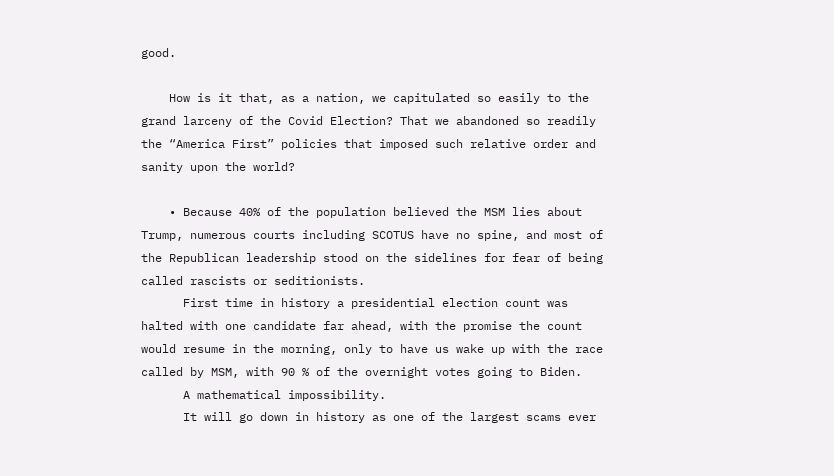good.

    How is it that, as a nation, we capitulated so easily to the grand larceny of the Covid Election? That we abandoned so readily the “America First” policies that imposed such relative order and sanity upon the world?

    • Because 40% of the population believed the MSM lies about Trump, numerous courts including SCOTUS have no spine, and most of the Republican leadership stood on the sidelines for fear of being called rascists or seditionists.
      First time in history a presidential election count was halted with one candidate far ahead, with the promise the count would resume in the morning, only to have us wake up with the race called by MSM, with 90 % of the overnight votes going to Biden.
      A mathematical impossibility.
      It will go down in history as one of the largest scams ever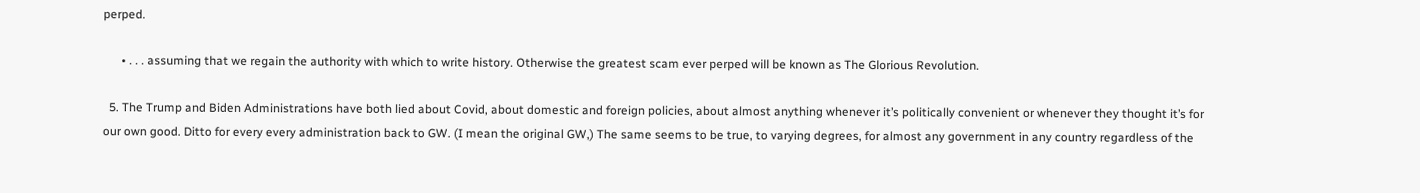perped.

      • . . . assuming that we regain the authority with which to write history. Otherwise the greatest scam ever perped will be known as The Glorious Revolution.

  5. The Trump and Biden Administrations have both lied about Covid, about domestic and foreign policies, about almost anything whenever it’s politically convenient or whenever they thought it’s for our own good. Ditto for every every administration back to GW. (I mean the original GW,) The same seems to be true, to varying degrees, for almost any government in any country regardless of the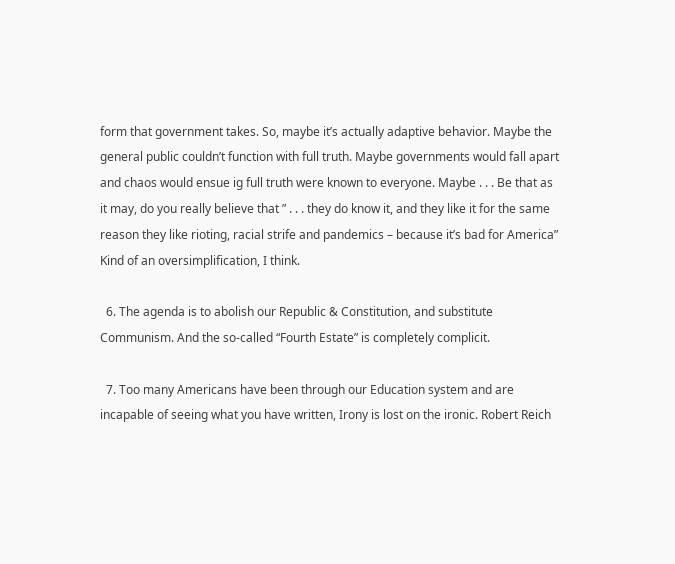form that government takes. So, maybe it’s actually adaptive behavior. Maybe the general public couldn’t function with full truth. Maybe governments would fall apart and chaos would ensue ig full truth were known to everyone. Maybe . . . Be that as it may, do you really believe that ” . . . they do know it, and they like it for the same reason they like rioting, racial strife and pandemics – because it’s bad for America” Kind of an oversimplification, I think.

  6. The agenda is to abolish our Republic & Constitution, and substitute Communism. And the so-called “Fourth Estate” is completely complicit.

  7. Too many Americans have been through our Education system and are incapable of seeing what you have written, Irony is lost on the ironic. Robert Reich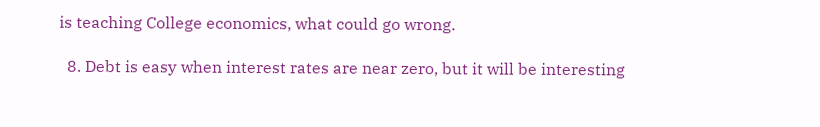is teaching College economics, what could go wrong.

  8. Debt is easy when interest rates are near zero, but it will be interesting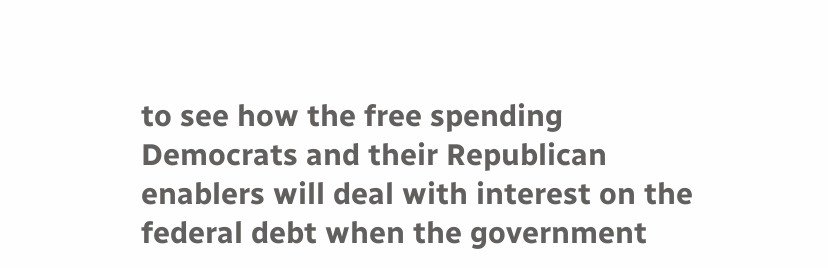to see how the free spending Democrats and their Republican enablers will deal with interest on the federal debt when the government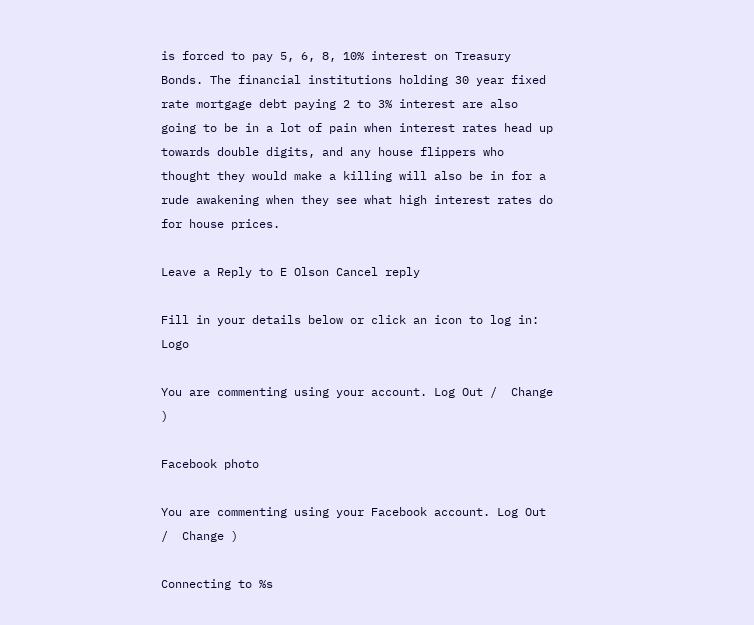is forced to pay 5, 6, 8, 10% interest on Treasury Bonds. The financial institutions holding 30 year fixed rate mortgage debt paying 2 to 3% interest are also going to be in a lot of pain when interest rates head up towards double digits, and any house flippers who thought they would make a killing will also be in for a rude awakening when they see what high interest rates do for house prices.

Leave a Reply to E Olson Cancel reply

Fill in your details below or click an icon to log in: Logo

You are commenting using your account. Log Out /  Change )

Facebook photo

You are commenting using your Facebook account. Log Out /  Change )

Connecting to %s